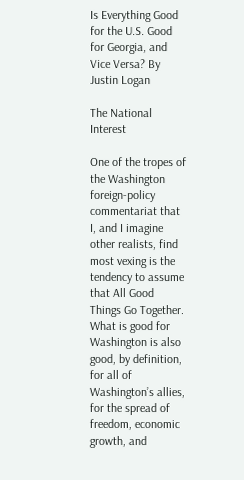Is Everything Good for the U.S. Good for Georgia, and Vice Versa? By Justin Logan

The National Interest

One of the tropes of the Washington foreign-policy commentariat that I, and I imagine other realists, find most vexing is the tendency to assume that All Good Things Go Together. What is good for Washington is also good, by definition, for all of Washington’s allies, for the spread of freedom, economic growth, and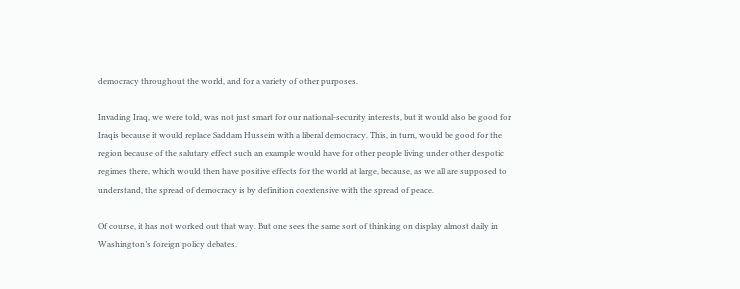democracy throughout the world, and for a variety of other purposes.

Invading Iraq, we were told, was not just smart for our national-security interests, but it would also be good for Iraqis because it would replace Saddam Hussein with a liberal democracy. This, in turn, would be good for the region because of the salutary effect such an example would have for other people living under other despotic regimes there, which would then have positive effects for the world at large, because, as we all are supposed to understand, the spread of democracy is by definition coextensive with the spread of peace.

Of course, it has not worked out that way. But one sees the same sort of thinking on display almost daily in Washington’s foreign policy debates.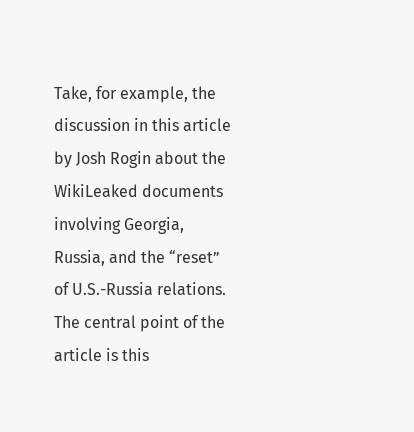Take, for example, the discussion in this article by Josh Rogin about the WikiLeaked documents involving Georgia, Russia, and the “reset” of U.S.-Russia relations. The central point of the article is this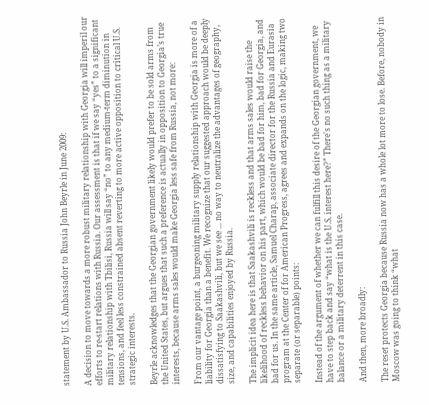statement by U.S. Ambassador to Russia John Beyrle in June 2009:

A decision to move towards a more robust military relationship with Georgia will imperil our efforts to re-start relations with Russia. Our assessment is that if we say “yes” to a significant military relationship with Tbilisi, Russia will say “no” to any medium-term diminution in tensions, and feel less constrained absent reverting to more active opposition to critical U.S. strategic interests.

Beyrle acknowledges that the Georgian government likely would prefer to be sold arms from the United States, but argues that such a preference is actually in opposition to Georgia’s true interests, because arms sales would make Georgia less safe from Russia, not more:

From our vantage point, a burgeoning military supply relationship with Georgia is more of a liability for Georgia than a benefit. We recognize that our suggested approach would be deeply dissatisfying to Saakashvili, but we see ... no way to neutralize the advantages of geography, size, and capabilities enjoyed by Russia.

The implicit idea here is that Saakashvili is reckless and that arms sales would raise the likelihood of reckless behavior on his part, which would be bad for him, bad for Georgia, and bad for us. In the same article, Samuel Charap, associate director for the Russia and Eurasia program at the Center of for American Progress, agrees and expands on the logic, making two separate (or separable) points:

Instead of the argument of whether we can fulfill this desire of the Georgian government, we have to step back and say “what is the U.S. interest here?” There's no such thing as a military balance or a military deterrent in this case.

And then, more broadly:

The reset protects Georgia because Russia now has a whole lot more to lose. Before, nobody in Moscow was going to think “what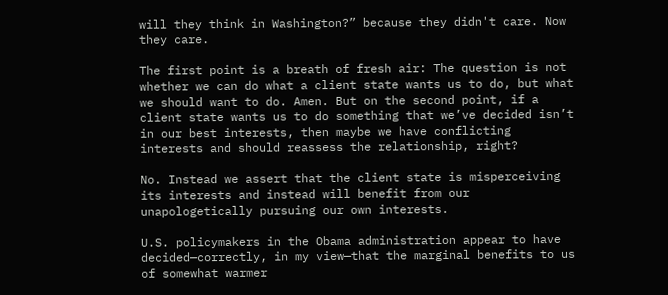will they think in Washington?” because they didn't care. Now they care.

The first point is a breath of fresh air: The question is not whether we can do what a client state wants us to do, but what we should want to do. Amen. But on the second point, if a client state wants us to do something that we’ve decided isn’t in our best interests, then maybe we have conflicting interests and should reassess the relationship, right?

No. Instead we assert that the client state is misperceiving its interests and instead will benefit from our unapologetically pursuing our own interests.

U.S. policymakers in the Obama administration appear to have decided—correctly, in my view—that the marginal benefits to us of somewhat warmer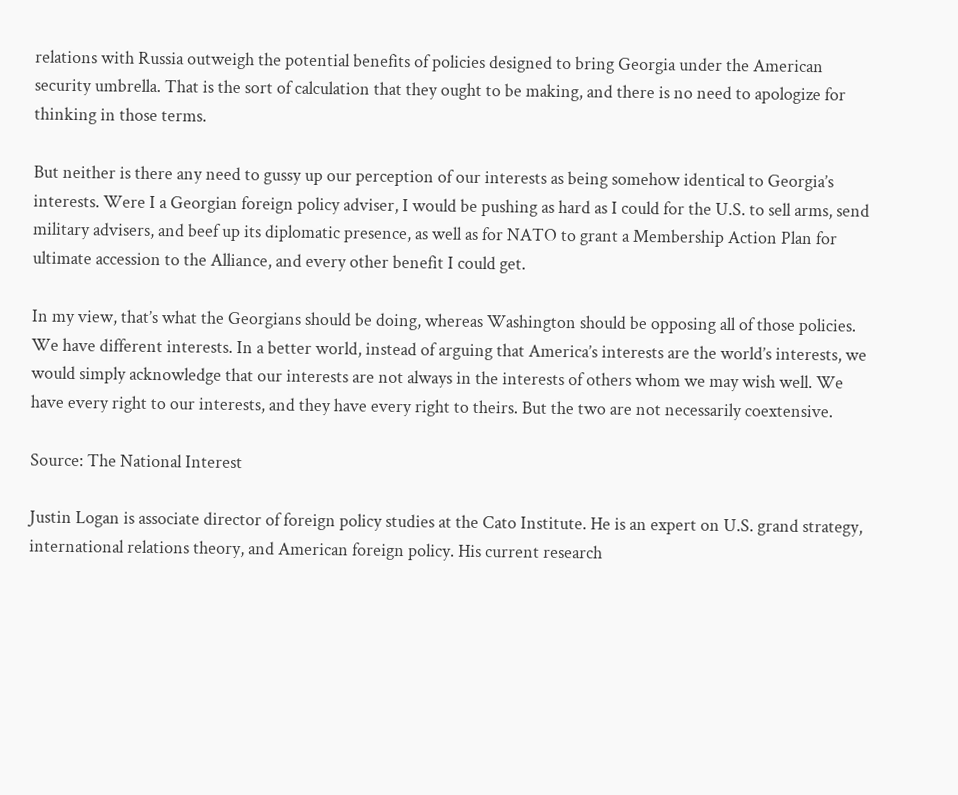relations with Russia outweigh the potential benefits of policies designed to bring Georgia under the American security umbrella. That is the sort of calculation that they ought to be making, and there is no need to apologize for thinking in those terms.

But neither is there any need to gussy up our perception of our interests as being somehow identical to Georgia’s interests. Were I a Georgian foreign policy adviser, I would be pushing as hard as I could for the U.S. to sell arms, send military advisers, and beef up its diplomatic presence, as well as for NATO to grant a Membership Action Plan for ultimate accession to the Alliance, and every other benefit I could get.

In my view, that’s what the Georgians should be doing, whereas Washington should be opposing all of those policies. We have different interests. In a better world, instead of arguing that America’s interests are the world’s interests, we would simply acknowledge that our interests are not always in the interests of others whom we may wish well. We have every right to our interests, and they have every right to theirs. But the two are not necessarily coextensive.

Source: The National Interest

Justin Logan is associate director of foreign policy studies at the Cato Institute. He is an expert on U.S. grand strategy, international relations theory, and American foreign policy. His current research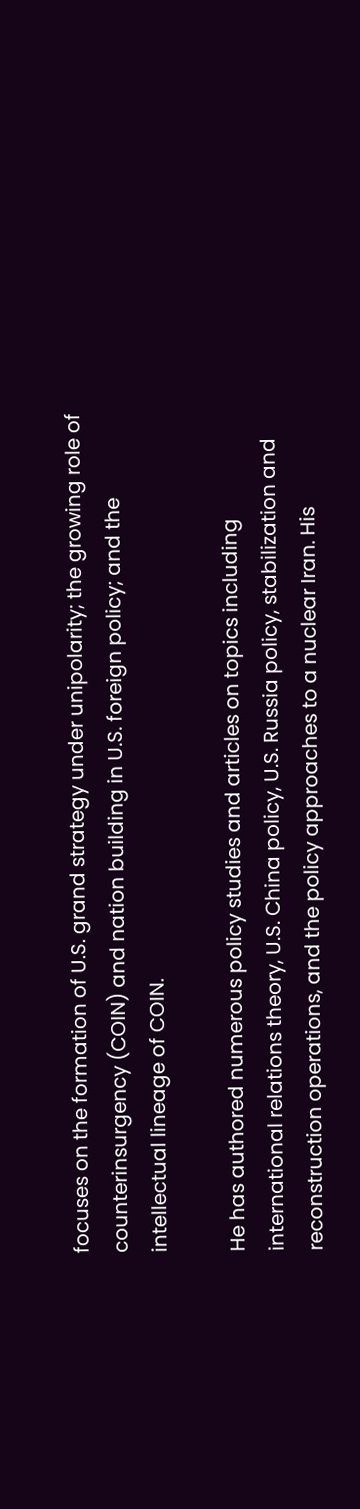focuses on the formation of U.S. grand strategy under unipolarity; the growing role of counterinsurgency (COIN) and nation building in U.S. foreign policy; and the intellectual lineage of COIN.

He has authored numerous policy studies and articles on topics including international relations theory, U.S. China policy, U.S. Russia policy, stabilization and reconstruction operations, and the policy approaches to a nuclear Iran. His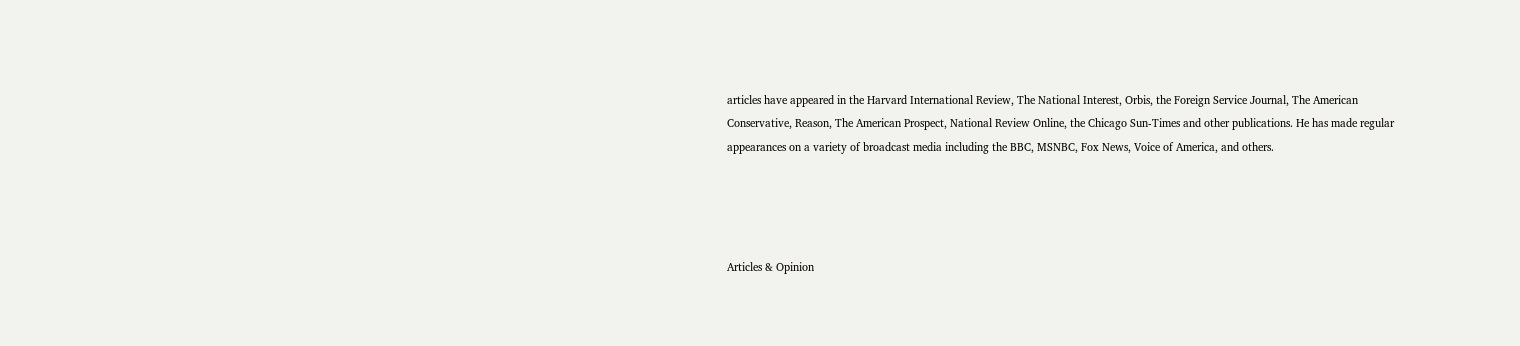articles have appeared in the Harvard International Review, The National Interest, Orbis, the Foreign Service Journal, The American Conservative, Reason, The American Prospect, National Review Online, the Chicago Sun-Times and other publications. He has made regular appearances on a variety of broadcast media including the BBC, MSNBC, Fox News, Voice of America, and others.




Articles & Opinion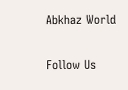Abkhaz World

Follow Us